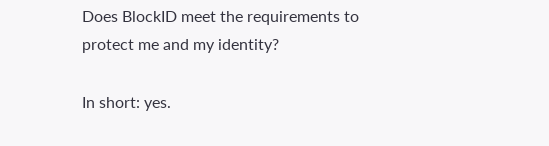Does BlockID meet the requirements to protect me and my identity?

In short: yes.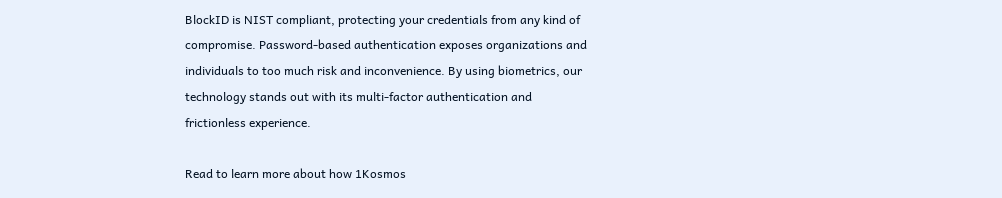BlockID is NIST compliant, protecting your credentials from any kind of compromise. Password-based authentication exposes organizations and individuals to too much risk and inconvenience. By using biometrics, our technology stands out with its multi-factor authentication and frictionless experience.

Read to learn more about how 1Kosmos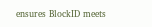ensures BlockID meets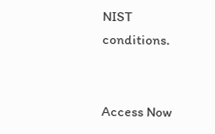NIST conditions.


Access Now